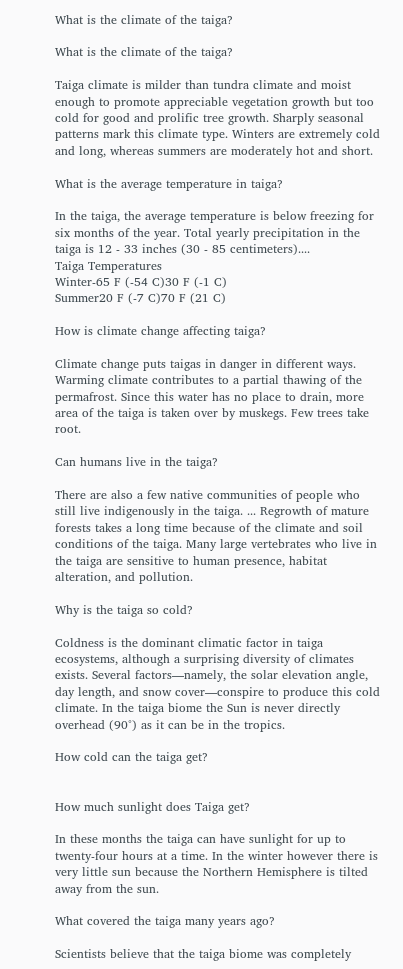What is the climate of the taiga?

What is the climate of the taiga?

Taiga climate is milder than tundra climate and moist enough to promote appreciable vegetation growth but too cold for good and prolific tree growth. Sharply seasonal patterns mark this climate type. Winters are extremely cold and long, whereas summers are moderately hot and short.

What is the average temperature in taiga?

In the taiga, the average temperature is below freezing for six months of the year. Total yearly precipitation in the taiga is 12 - 33 inches (30 - 85 centimeters)....
Taiga Temperatures
Winter-65 F (-54 C)30 F (-1 C)
Summer20 F (-7 C)70 F (21 C)

How is climate change affecting taiga?

Climate change puts taigas in danger in different ways. Warming climate contributes to a partial thawing of the permafrost. Since this water has no place to drain, more area of the taiga is taken over by muskegs. Few trees take root.

Can humans live in the taiga?

There are also a few native communities of people who still live indigenously in the taiga. ... Regrowth of mature forests takes a long time because of the climate and soil conditions of the taiga. Many large vertebrates who live in the taiga are sensitive to human presence, habitat alteration, and pollution.

Why is the taiga so cold?

Coldness is the dominant climatic factor in taiga ecosystems, although a surprising diversity of climates exists. Several factors—namely, the solar elevation angle, day length, and snow cover—conspire to produce this cold climate. In the taiga biome the Sun is never directly overhead (90°) as it can be in the tropics.

How cold can the taiga get?


How much sunlight does Taiga get?

In these months the taiga can have sunlight for up to twenty-four hours at a time. In the winter however there is very little sun because the Northern Hemisphere is tilted away from the sun.

What covered the taiga many years ago?

Scientists believe that the taiga biome was completely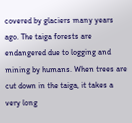covered by glaciers many years ago. The taiga forests are endangered due to logging and mining by humans. When trees are cut down in the taiga, it takes a very long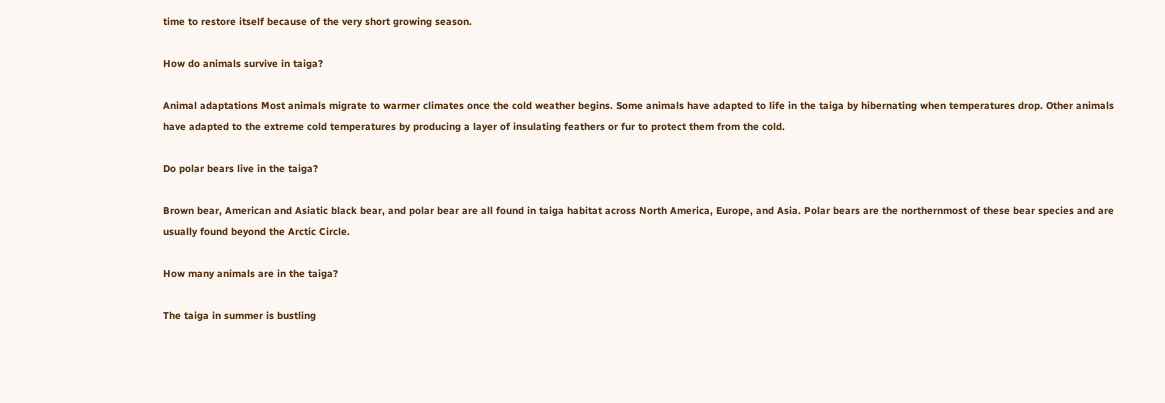time to restore itself because of the very short growing season.

How do animals survive in taiga?

Animal adaptations Most animals migrate to warmer climates once the cold weather begins. Some animals have adapted to life in the taiga by hibernating when temperatures drop. Other animals have adapted to the extreme cold temperatures by producing a layer of insulating feathers or fur to protect them from the cold.

Do polar bears live in the taiga?

Brown bear, American and Asiatic black bear, and polar bear are all found in taiga habitat across North America, Europe, and Asia. Polar bears are the northernmost of these bear species and are usually found beyond the Arctic Circle.

How many animals are in the taiga?

The taiga in summer is bustling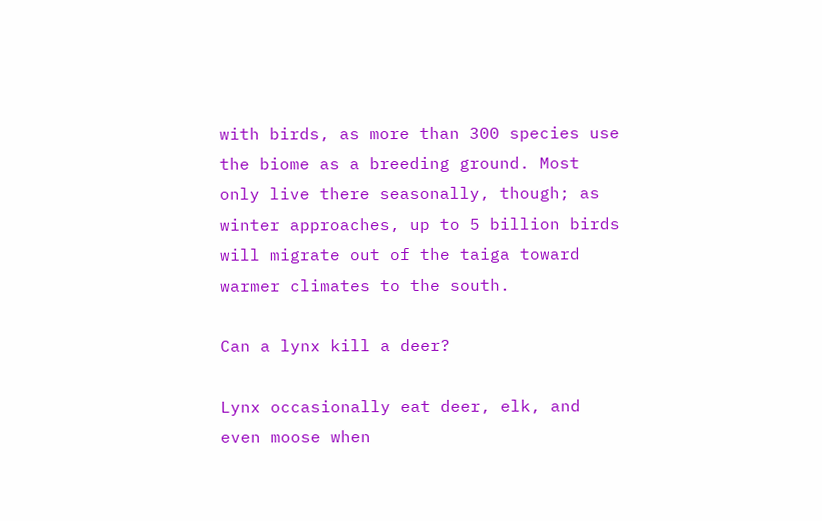with birds, as more than 300 species use the biome as a breeding ground. Most only live there seasonally, though; as winter approaches, up to 5 billion birds will migrate out of the taiga toward warmer climates to the south.

Can a lynx kill a deer?

Lynx occasionally eat deer, elk, and even moose when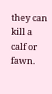they can kill a calf or fawn.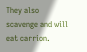They also scavenge and will eat carrion.